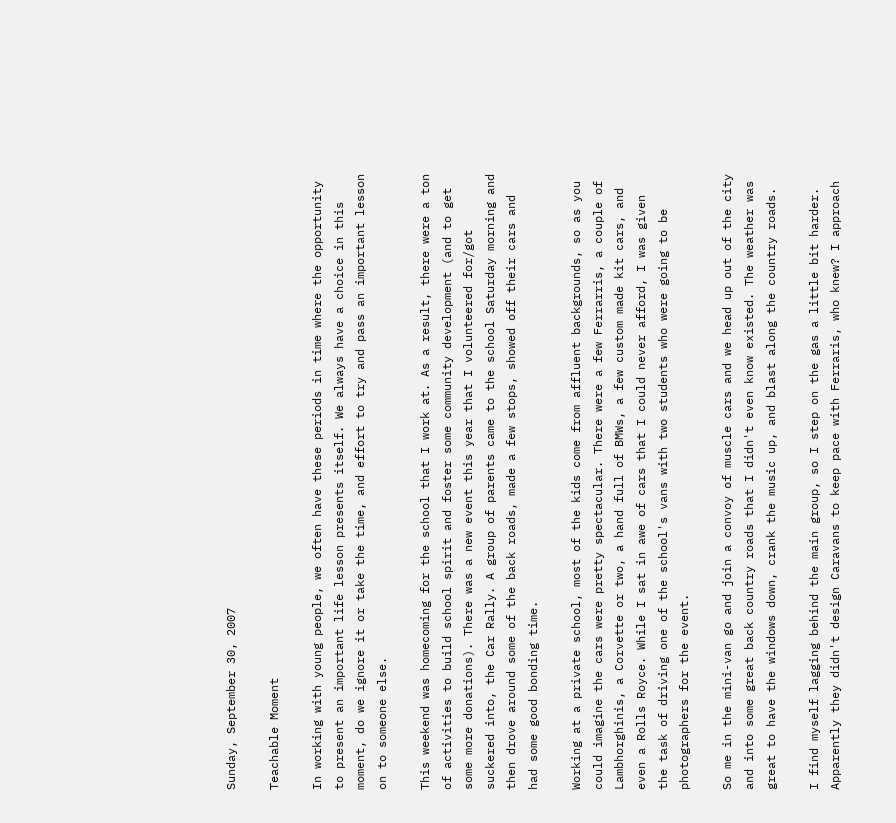Sunday, September 30, 2007

Teachable Moment

In working with young people, we often have these periods in time where the opportunity to present an important life lesson presents itself. We always have a choice in this moment, do we ignore it or take the time, and effort to try and pass an important lesson on to someone else.

This weekend was homecoming for the school that I work at. As a result, there were a ton of activities to build school spirit and foster some community development (and to get some more donations). There was a new event this year that I volunteered for/got suckered into, the Car Rally. A group of parents came to the school Saturday morning and then drove around some of the back roads, made a few stops, showed off their cars and had some good bonding time.

Working at a private school, most of the kids come from affluent backgrounds, so as you could imagine the cars were pretty spectacular. There were a few Ferrarris, a couple of Lambhorghinis, a Corvette or two, a hand full of BMWs, a few custom made kit cars, and even a Rolls Royce. While I sat in awe of cars that I could never afford, I was given the task of driving one of the school's vans with two students who were going to be photographers for the event.

So me in the mini-van go and join a convoy of muscle cars and we head up out of the city and into some great back country roads that I didn't even know existed. The weather was great to have the windows down, crank the music up, and blast along the country roads.

I find myself lagging behind the main group, so I step on the gas a little bit harder. Apparently they didn't design Caravans to keep pace with Ferraris, who knew? I approach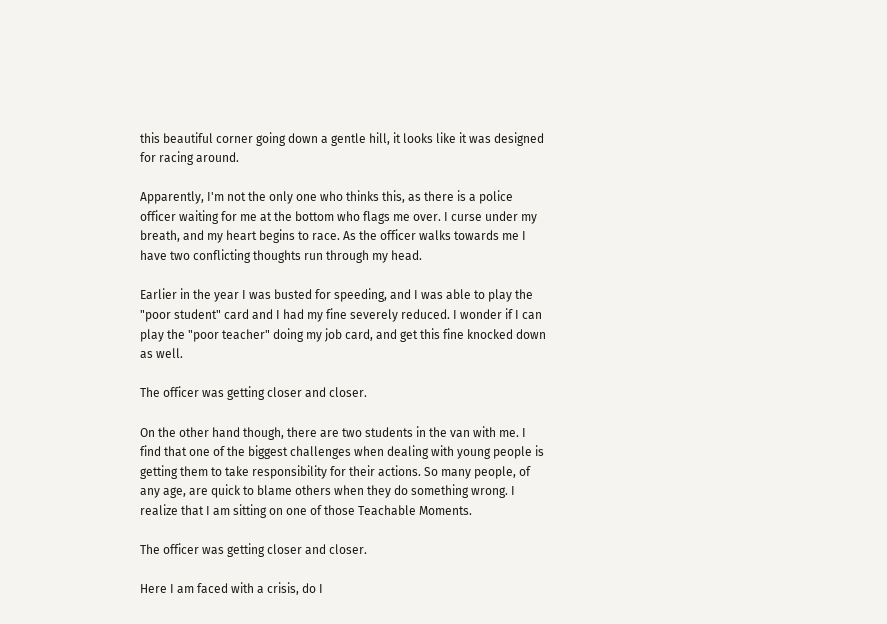this beautiful corner going down a gentle hill, it looks like it was designed for racing around.

Apparently, I'm not the only one who thinks this, as there is a police officer waiting for me at the bottom who flags me over. I curse under my breath, and my heart begins to race. As the officer walks towards me I have two conflicting thoughts run through my head.

Earlier in the year I was busted for speeding, and I was able to play the "poor student" card and I had my fine severely reduced. I wonder if I can play the "poor teacher" doing my job card, and get this fine knocked down as well.

The officer was getting closer and closer.

On the other hand though, there are two students in the van with me. I find that one of the biggest challenges when dealing with young people is getting them to take responsibility for their actions. So many people, of any age, are quick to blame others when they do something wrong. I realize that I am sitting on one of those Teachable Moments.

The officer was getting closer and closer.

Here I am faced with a crisis, do I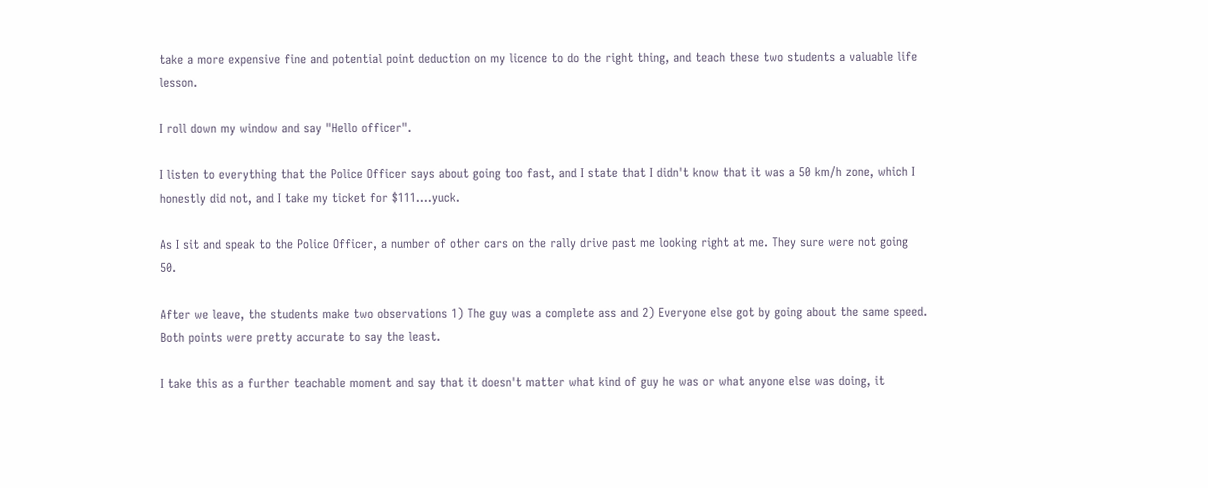take a more expensive fine and potential point deduction on my licence to do the right thing, and teach these two students a valuable life lesson.

I roll down my window and say "Hello officer".

I listen to everything that the Police Officer says about going too fast, and I state that I didn't know that it was a 50 km/h zone, which I honestly did not, and I take my ticket for $111....yuck.

As I sit and speak to the Police Officer, a number of other cars on the rally drive past me looking right at me. They sure were not going 50.

After we leave, the students make two observations 1) The guy was a complete ass and 2) Everyone else got by going about the same speed. Both points were pretty accurate to say the least.

I take this as a further teachable moment and say that it doesn't matter what kind of guy he was or what anyone else was doing, it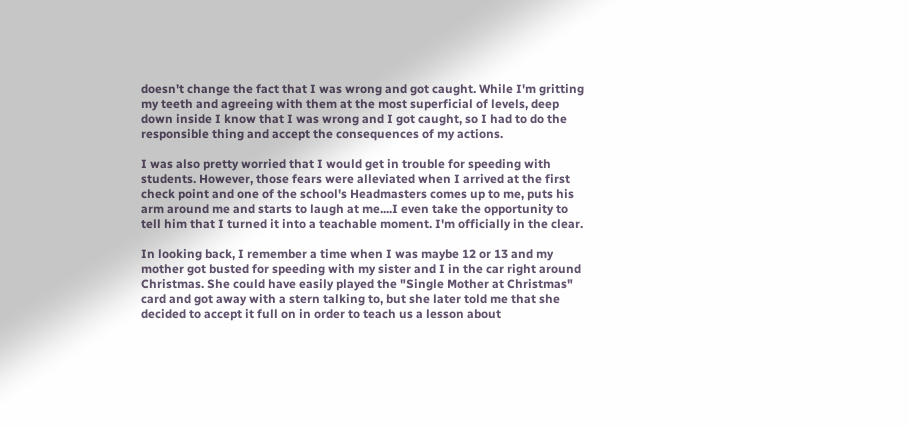doesn't change the fact that I was wrong and got caught. While I'm gritting my teeth and agreeing with them at the most superficial of levels, deep down inside I know that I was wrong and I got caught, so I had to do the responsible thing and accept the consequences of my actions.

I was also pretty worried that I would get in trouble for speeding with students. However, those fears were alleviated when I arrived at the first check point and one of the school's Headmasters comes up to me, puts his arm around me and starts to laugh at me....I even take the opportunity to tell him that I turned it into a teachable moment. I'm officially in the clear.

In looking back, I remember a time when I was maybe 12 or 13 and my mother got busted for speeding with my sister and I in the car right around Christmas. She could have easily played the "Single Mother at Christmas" card and got away with a stern talking to, but she later told me that she decided to accept it full on in order to teach us a lesson about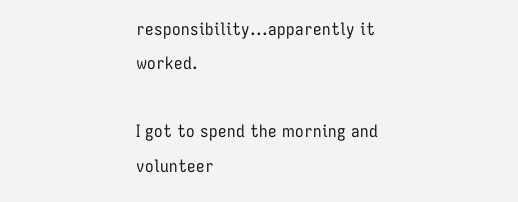responsibility...apparently it worked.

I got to spend the morning and volunteer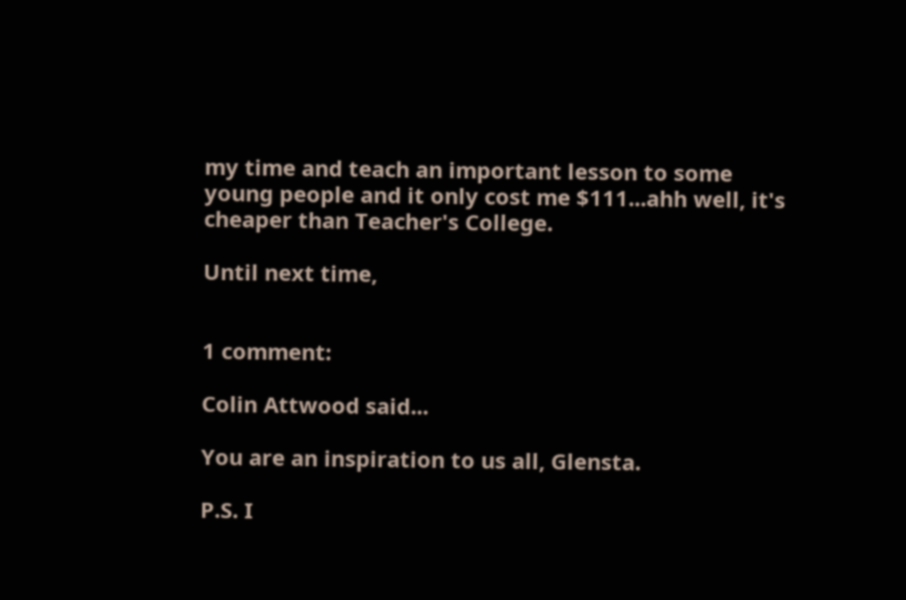my time and teach an important lesson to some young people and it only cost me $111...ahh well, it's cheaper than Teacher's College.

Until next time,


1 comment:

Colin Attwood said...

You are an inspiration to us all, Glensta.

P.S. I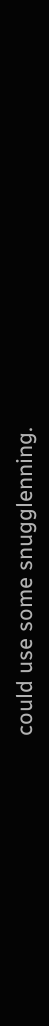could use some snugglenning.